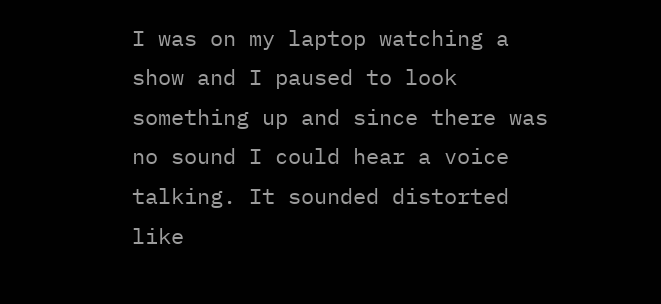I was on my laptop watching a show and I paused to look something up and since there was no sound I could hear a voice talking. It sounded distorted like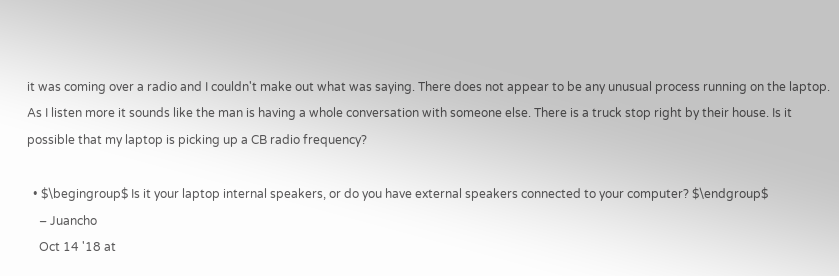it was coming over a radio and I couldn't make out what was saying. There does not appear to be any unusual process running on the laptop. As I listen more it sounds like the man is having a whole conversation with someone else. There is a truck stop right by their house. Is it possible that my laptop is picking up a CB radio frequency?

  • $\begingroup$ Is it your laptop internal speakers, or do you have external speakers connected to your computer? $\endgroup$
    – Juancho
    Oct 14 '18 at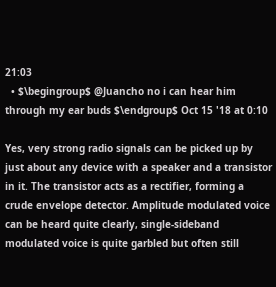21:03
  • $\begingroup$ @Juancho no i can hear him through my ear buds $\endgroup$ Oct 15 '18 at 0:10

Yes, very strong radio signals can be picked up by just about any device with a speaker and a transistor in it. The transistor acts as a rectifier, forming a crude envelope detector. Amplitude modulated voice can be heard quite clearly, single-sideband modulated voice is quite garbled but often still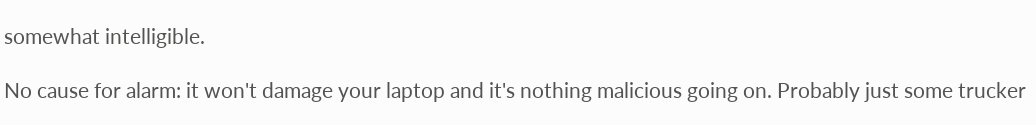somewhat intelligible.

No cause for alarm: it won't damage your laptop and it's nothing malicious going on. Probably just some trucker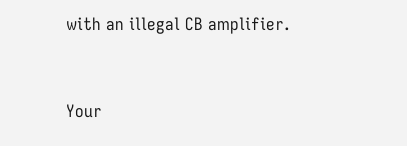with an illegal CB amplifier.


Your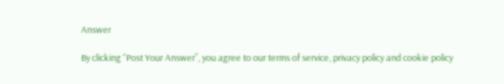Answer

By clicking “Post Your Answer”, you agree to our terms of service, privacy policy and cookie policy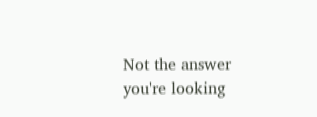Not the answer you're looking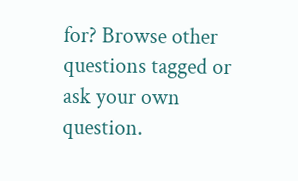for? Browse other questions tagged or ask your own question.